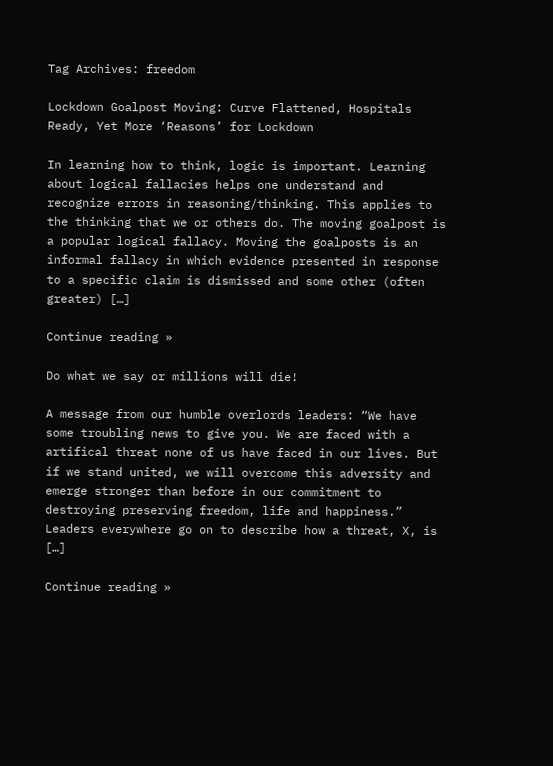Tag Archives: freedom

Lockdown Goalpost Moving: Curve Flattened, Hospitals Ready, Yet More ‘Reasons’ for Lockdown

In learning how to think, logic is important. Learning about logical fallacies helps one understand and recognize errors in reasoning/thinking. This applies to the thinking that we or others do. The moving goalpost is a popular logical fallacy. Moving the goalposts is an informal fallacy in which evidence presented in response to a specific claim is dismissed and some other (often greater) […]

Continue reading »

Do what we say or millions will die!

A message from our humble overlords leaders: “We have some troubling news to give you. We are faced with a artifical threat none of us have faced in our lives. But if we stand united, we will overcome this adversity and emerge stronger than before in our commitment to destroying preserving freedom, life and happiness.” Leaders everywhere go on to describe how a threat, X, is […]

Continue reading »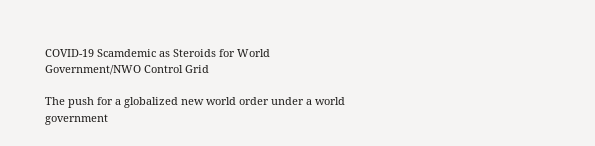COVID-19 Scamdemic as Steroids for World Government/NWO Control Grid

The push for a globalized new world order under a world government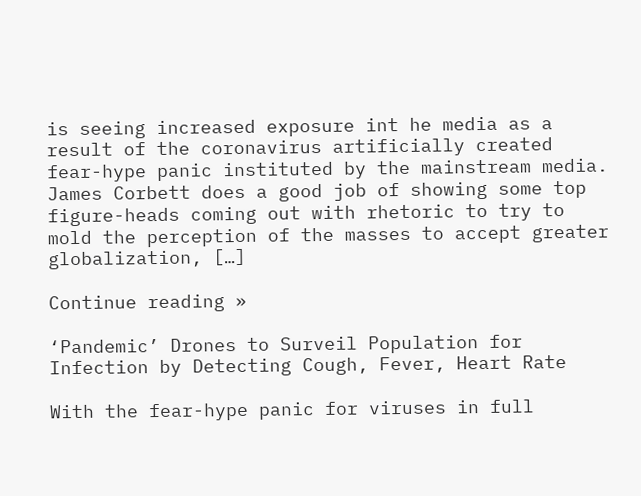is seeing increased exposure int he media as a result of the coronavirus artificially created fear-hype panic instituted by the mainstream media. James Corbett does a good job of showing some top figure-heads coming out with rhetoric to try to mold the perception of the masses to accept greater globalization, […]

Continue reading »

‘Pandemic’ Drones to Surveil Population for Infection by Detecting Cough, Fever, Heart Rate

With the fear-hype panic for viruses in full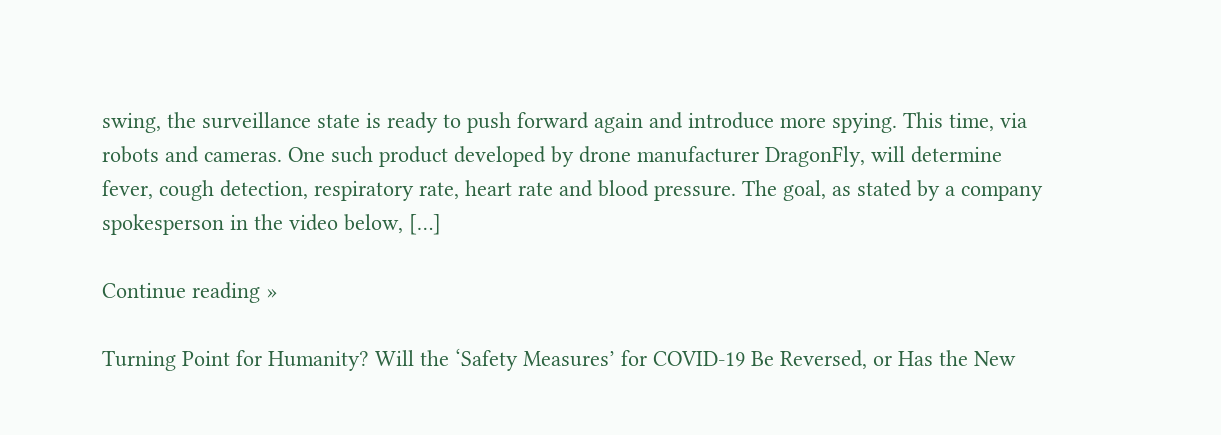swing, the surveillance state is ready to push forward again and introduce more spying. This time, via robots and cameras. One such product developed by drone manufacturer DragonFly, will determine fever, cough detection, respiratory rate, heart rate and blood pressure. The goal, as stated by a company spokesperson in the video below, […]

Continue reading »

Turning Point for Humanity? Will the ‘Safety Measures’ for COVID-19 Be Reversed, or Has the New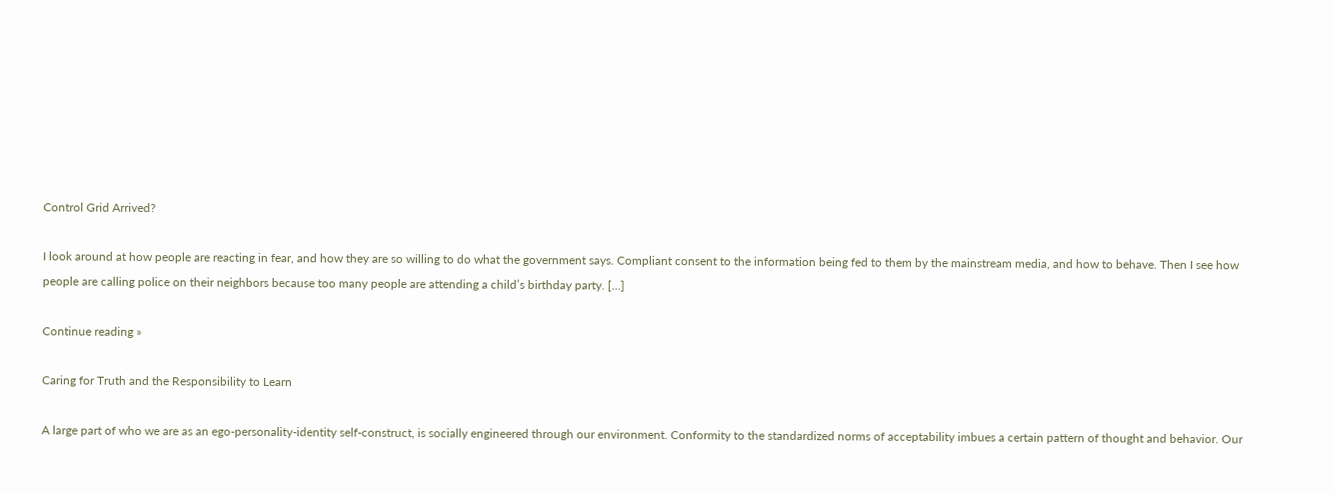Control Grid Arrived?

I look around at how people are reacting in fear, and how they are so willing to do what the government says. Compliant consent to the information being fed to them by the mainstream media, and how to behave. Then I see how people are calling police on their neighbors because too many people are attending a child’s birthday party. […]

Continue reading »

Caring for Truth and the Responsibility to Learn

A large part of who we are as an ego-personality-identity self-construct, is socially engineered through our environment. Conformity to the standardized norms of acceptability imbues a certain pattern of thought and behavior. Our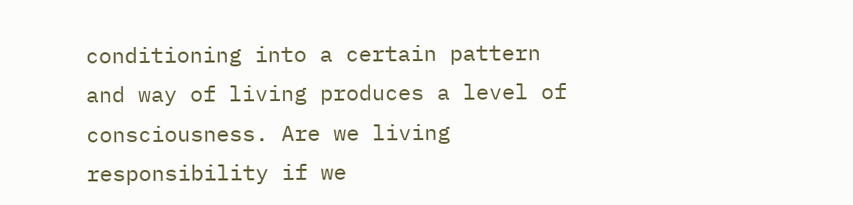conditioning into a certain pattern and way of living produces a level of consciousness. Are we living responsibility if we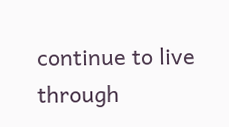continue to live through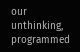our unthinking, programmed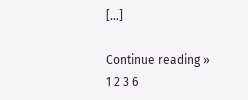[…]

Continue reading »
1 2 3 6